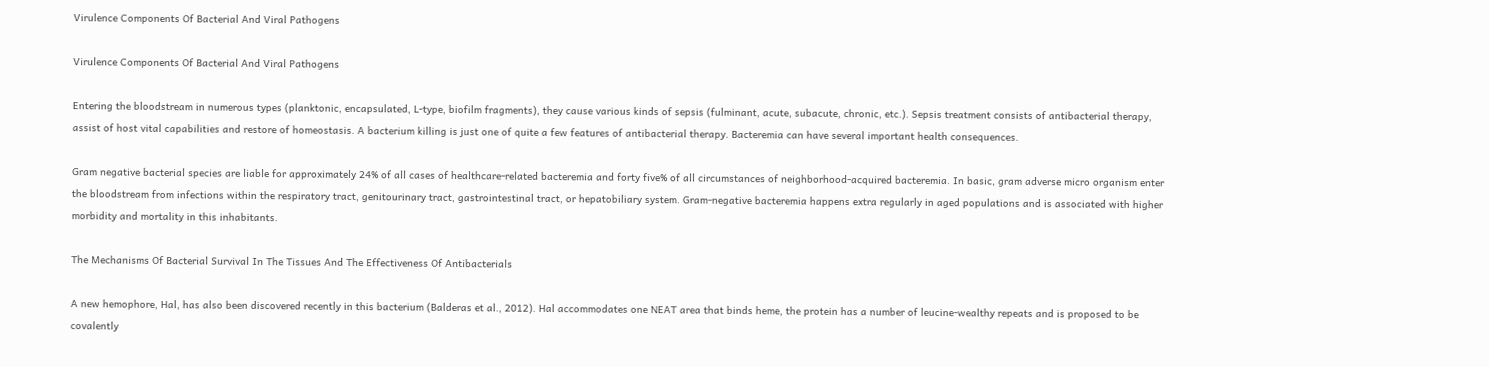Virulence Components Of Bacterial And Viral Pathogens

Virulence Components Of Bacterial And Viral Pathogens

Entering the bloodstream in numerous types (planktonic, encapsulated, L-type, biofilm fragments), they cause various kinds of sepsis (fulminant, acute, subacute, chronic, etc.). Sepsis treatment consists of antibacterial therapy, assist of host vital capabilities and restore of homeostasis. A bacterium killing is just one of quite a few features of antibacterial therapy. Bacteremia can have several important health consequences.

Gram negative bacterial species are liable for approximately 24% of all cases of healthcare-related bacteremia and forty five% of all circumstances of neighborhood-acquired bacteremia. In basic, gram adverse micro organism enter the bloodstream from infections within the respiratory tract, genitourinary tract, gastrointestinal tract, or hepatobiliary system. Gram-negative bacteremia happens extra regularly in aged populations and is associated with higher morbidity and mortality in this inhabitants.

The Mechanisms Of Bacterial Survival In The Tissues And The Effectiveness Of Antibacterials

A new hemophore, Hal, has also been discovered recently in this bacterium (Balderas et al., 2012). Hal accommodates one NEAT area that binds heme, the protein has a number of leucine-wealthy repeats and is proposed to be covalently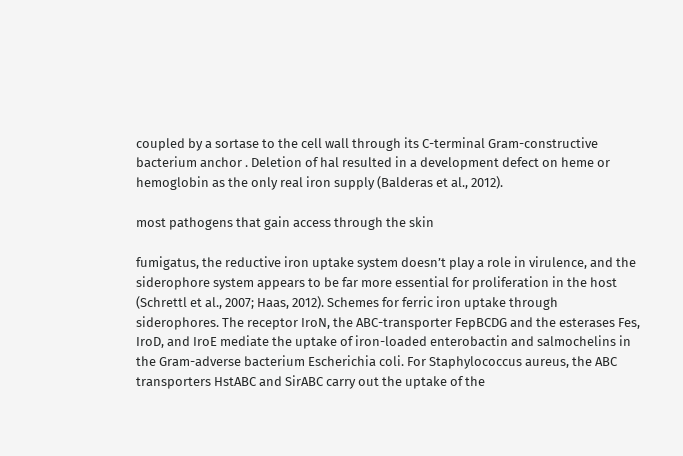coupled by a sortase to the cell wall through its C-terminal Gram-constructive bacterium anchor . Deletion of hal resulted in a development defect on heme or hemoglobin as the only real iron supply (Balderas et al., 2012).

most pathogens that gain access through the skin

fumigatus, the reductive iron uptake system doesn’t play a role in virulence, and the siderophore system appears to be far more essential for proliferation in the host (Schrettl et al., 2007; Haas, 2012). Schemes for ferric iron uptake through siderophores. The receptor IroN, the ABC-transporter FepBCDG and the esterases Fes, IroD, and IroE mediate the uptake of iron-loaded enterobactin and salmochelins in the Gram-adverse bacterium Escherichia coli. For Staphylococcus aureus, the ABC transporters HstABC and SirABC carry out the uptake of the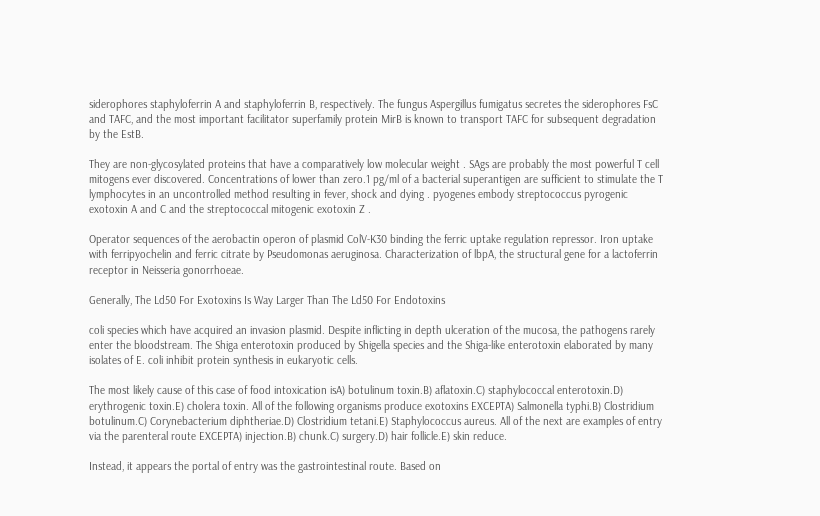siderophores staphyloferrin A and staphyloferrin B, respectively. The fungus Aspergillus fumigatus secretes the siderophores FsC and TAFC, and the most important facilitator superfamily protein MirB is known to transport TAFC for subsequent degradation by the EstB.

They are non-glycosylated proteins that have a comparatively low molecular weight . SAgs are probably the most powerful T cell mitogens ever discovered. Concentrations of lower than zero.1 pg/ml of a bacterial superantigen are sufficient to stimulate the T lymphocytes in an uncontrolled method resulting in fever, shock and dying . pyogenes embody streptococcus pyrogenic exotoxin A and C and the streptococcal mitogenic exotoxin Z .

Operator sequences of the aerobactin operon of plasmid ColV-K30 binding the ferric uptake regulation repressor. Iron uptake with ferripyochelin and ferric citrate by Pseudomonas aeruginosa. Characterization of lbpA, the structural gene for a lactoferrin receptor in Neisseria gonorrhoeae.

Generally, The Ld50 For Exotoxins Is Way Larger Than The Ld50 For Endotoxins

coli species which have acquired an invasion plasmid. Despite inflicting in depth ulceration of the mucosa, the pathogens rarely enter the bloodstream. The Shiga enterotoxin produced by Shigella species and the Shiga-like enterotoxin elaborated by many isolates of E. coli inhibit protein synthesis in eukaryotic cells.

The most likely cause of this case of food intoxication isA) botulinum toxin.B) aflatoxin.C) staphylococcal enterotoxin.D) erythrogenic toxin.E) cholera toxin. All of the following organisms produce exotoxins EXCEPTA) Salmonella typhi.B) Clostridium botulinum.C) Corynebacterium diphtheriae.D) Clostridium tetani.E) Staphylococcus aureus. All of the next are examples of entry via the parenteral route EXCEPTA) injection.B) chunk.C) surgery.D) hair follicle.E) skin reduce.

Instead, it appears the portal of entry was the gastrointestinal route. Based on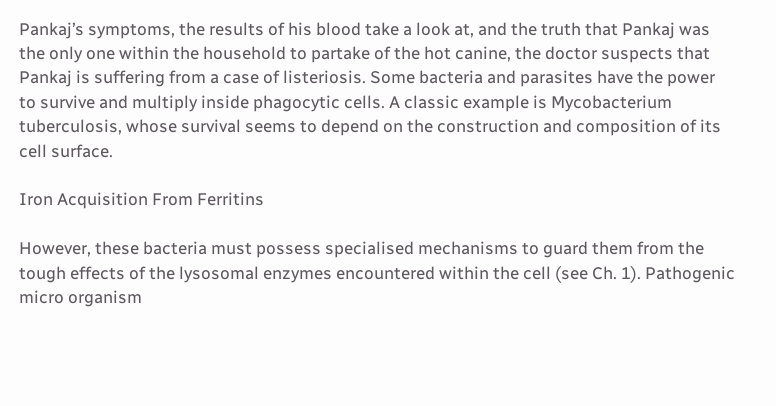Pankaj’s symptoms, the results of his blood take a look at, and the truth that Pankaj was the only one within the household to partake of the hot canine, the doctor suspects that Pankaj is suffering from a case of listeriosis. Some bacteria and parasites have the power to survive and multiply inside phagocytic cells. A classic example is Mycobacterium tuberculosis, whose survival seems to depend on the construction and composition of its cell surface.

Iron Acquisition From Ferritins

However, these bacteria must possess specialised mechanisms to guard them from the tough effects of the lysosomal enzymes encountered within the cell (see Ch. 1). Pathogenic micro organism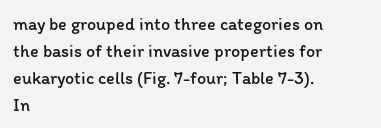may be grouped into three categories on the basis of their invasive properties for eukaryotic cells (Fig. 7-four; Table 7-3). In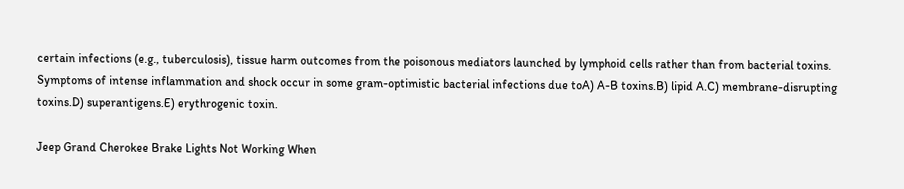certain infections (e.g., tuberculosis), tissue harm outcomes from the poisonous mediators launched by lymphoid cells rather than from bacterial toxins. Symptoms of intense inflammation and shock occur in some gram-optimistic bacterial infections due toA) A-B toxins.B) lipid A.C) membrane-disrupting toxins.D) superantigens.E) erythrogenic toxin.

Jeep Grand Cherokee Brake Lights Not Working When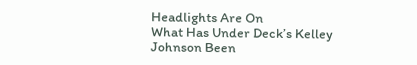Headlights Are On
What Has Under Deck’s Kelley Johnson Been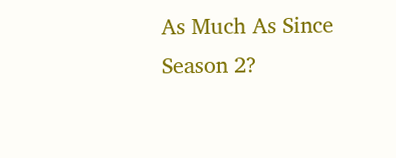As Much As Since Season 2?